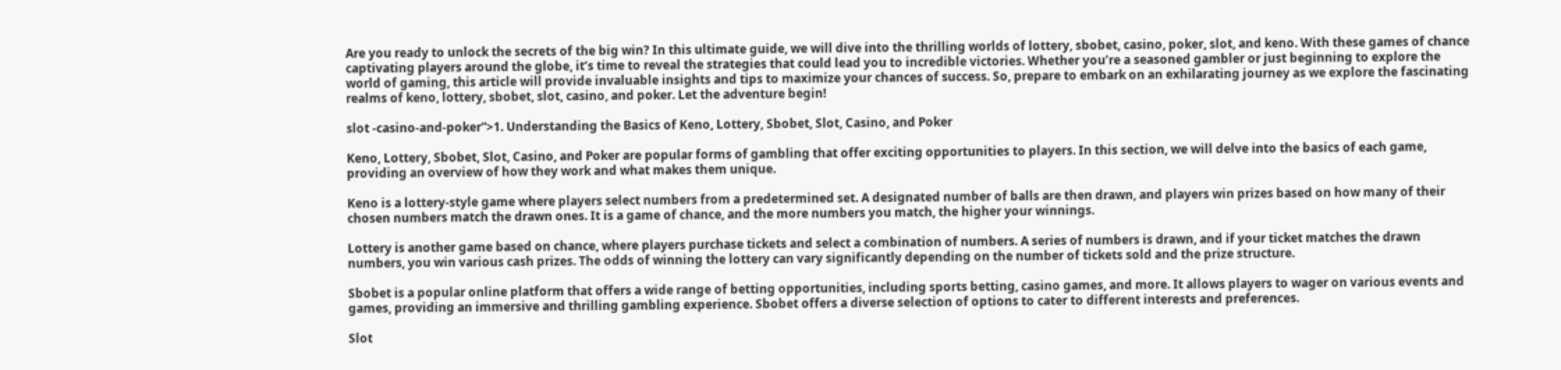Are you ready to unlock the secrets of the big win? In this ultimate guide, we will dive into the thrilling worlds of lottery, sbobet, casino, poker, slot, and keno. With these games of chance captivating players around the globe, it’s time to reveal the strategies that could lead you to incredible victories. Whether you’re a seasoned gambler or just beginning to explore the world of gaming, this article will provide invaluable insights and tips to maximize your chances of success. So, prepare to embark on an exhilarating journey as we explore the fascinating realms of keno, lottery, sbobet, slot, casino, and poker. Let the adventure begin!

slot -casino-and-poker”>1. Understanding the Basics of Keno, Lottery, Sbobet, Slot, Casino, and Poker

Keno, Lottery, Sbobet, Slot, Casino, and Poker are popular forms of gambling that offer exciting opportunities to players. In this section, we will delve into the basics of each game, providing an overview of how they work and what makes them unique.

Keno is a lottery-style game where players select numbers from a predetermined set. A designated number of balls are then drawn, and players win prizes based on how many of their chosen numbers match the drawn ones. It is a game of chance, and the more numbers you match, the higher your winnings.

Lottery is another game based on chance, where players purchase tickets and select a combination of numbers. A series of numbers is drawn, and if your ticket matches the drawn numbers, you win various cash prizes. The odds of winning the lottery can vary significantly depending on the number of tickets sold and the prize structure.

Sbobet is a popular online platform that offers a wide range of betting opportunities, including sports betting, casino games, and more. It allows players to wager on various events and games, providing an immersive and thrilling gambling experience. Sbobet offers a diverse selection of options to cater to different interests and preferences.

Slot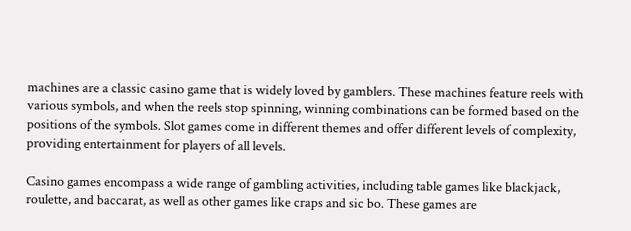machines are a classic casino game that is widely loved by gamblers. These machines feature reels with various symbols, and when the reels stop spinning, winning combinations can be formed based on the positions of the symbols. Slot games come in different themes and offer different levels of complexity, providing entertainment for players of all levels.

Casino games encompass a wide range of gambling activities, including table games like blackjack, roulette, and baccarat, as well as other games like craps and sic bo. These games are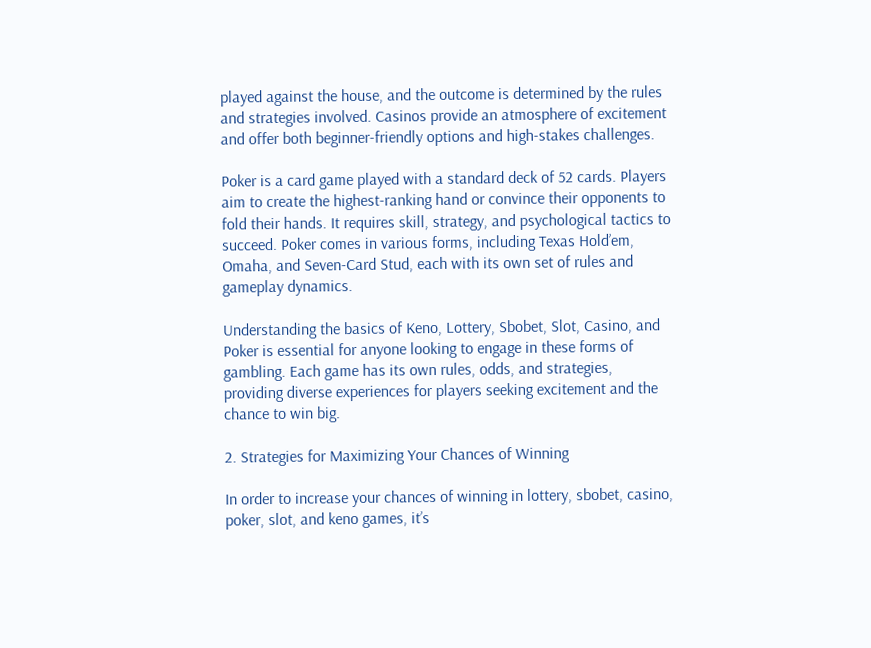played against the house, and the outcome is determined by the rules and strategies involved. Casinos provide an atmosphere of excitement and offer both beginner-friendly options and high-stakes challenges.

Poker is a card game played with a standard deck of 52 cards. Players aim to create the highest-ranking hand or convince their opponents to fold their hands. It requires skill, strategy, and psychological tactics to succeed. Poker comes in various forms, including Texas Hold’em, Omaha, and Seven-Card Stud, each with its own set of rules and gameplay dynamics.

Understanding the basics of Keno, Lottery, Sbobet, Slot, Casino, and Poker is essential for anyone looking to engage in these forms of gambling. Each game has its own rules, odds, and strategies, providing diverse experiences for players seeking excitement and the chance to win big.

2. Strategies for Maximizing Your Chances of Winning

In order to increase your chances of winning in lottery, sbobet, casino, poker, slot, and keno games, it’s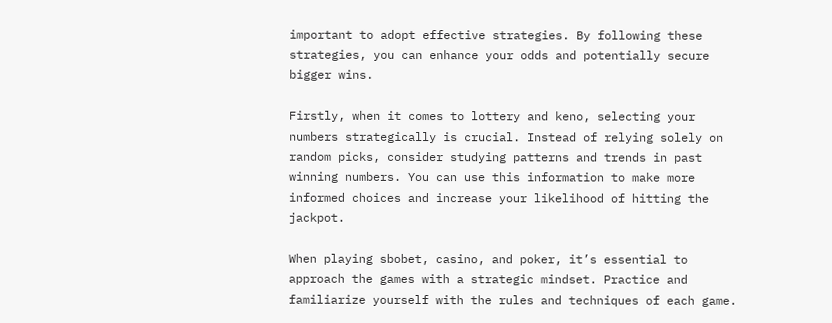important to adopt effective strategies. By following these strategies, you can enhance your odds and potentially secure bigger wins.

Firstly, when it comes to lottery and keno, selecting your numbers strategically is crucial. Instead of relying solely on random picks, consider studying patterns and trends in past winning numbers. You can use this information to make more informed choices and increase your likelihood of hitting the jackpot.

When playing sbobet, casino, and poker, it’s essential to approach the games with a strategic mindset. Practice and familiarize yourself with the rules and techniques of each game.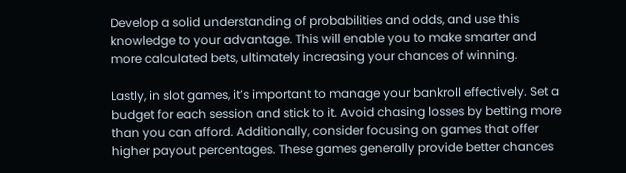Develop a solid understanding of probabilities and odds, and use this knowledge to your advantage. This will enable you to make smarter and more calculated bets, ultimately increasing your chances of winning.

Lastly, in slot games, it’s important to manage your bankroll effectively. Set a budget for each session and stick to it. Avoid chasing losses by betting more than you can afford. Additionally, consider focusing on games that offer higher payout percentages. These games generally provide better chances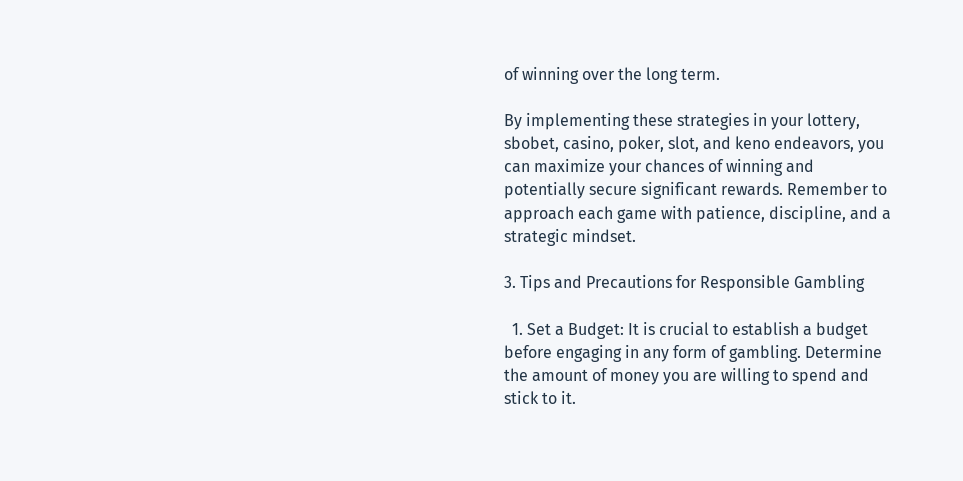of winning over the long term.

By implementing these strategies in your lottery, sbobet, casino, poker, slot, and keno endeavors, you can maximize your chances of winning and potentially secure significant rewards. Remember to approach each game with patience, discipline, and a strategic mindset.

3. Tips and Precautions for Responsible Gambling

  1. Set a Budget: It is crucial to establish a budget before engaging in any form of gambling. Determine the amount of money you are willing to spend and stick to it.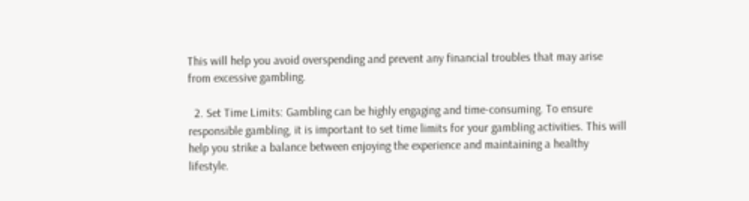This will help you avoid overspending and prevent any financial troubles that may arise from excessive gambling.

  2. Set Time Limits: Gambling can be highly engaging and time-consuming. To ensure responsible gambling, it is important to set time limits for your gambling activities. This will help you strike a balance between enjoying the experience and maintaining a healthy lifestyle.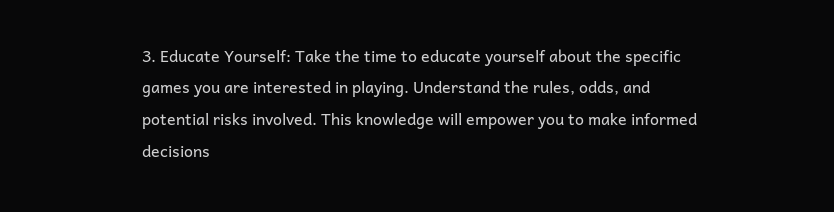3. Educate Yourself: Take the time to educate yourself about the specific games you are interested in playing. Understand the rules, odds, and potential risks involved. This knowledge will empower you to make informed decisions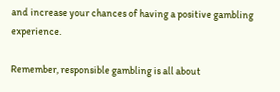and increase your chances of having a positive gambling experience.

Remember, responsible gambling is all about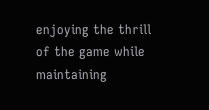enjoying the thrill of the game while maintaining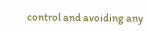control and avoiding any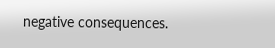negative consequences.